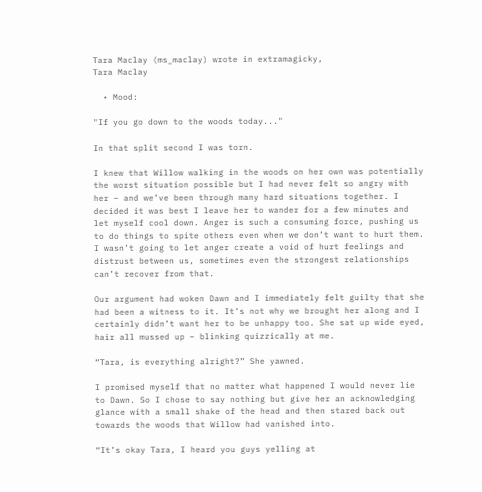Tara Maclay (ms_maclay) wrote in extramagicky,
Tara Maclay

  • Mood:

"If you go down to the woods today..."

In that split second I was torn.

I knew that Willow walking in the woods on her own was potentially the worst situation possible but I had never felt so angry with her – and we’ve been through many hard situations together. I decided it was best I leave her to wander for a few minutes and let myself cool down. Anger is such a consuming force, pushing us to do things to spite others even when we don’t want to hurt them. I wasn’t going to let anger create a void of hurt feelings and distrust between us, sometimes even the strongest relationships can’t recover from that.

Our argument had woken Dawn and I immediately felt guilty that she had been a witness to it. It’s not why we brought her along and I certainly didn’t want her to be unhappy too. She sat up wide eyed, hair all mussed up – blinking quizzically at me.

“Tara, is everything alright?” She yawned.

I promised myself that no matter what happened I would never lie to Dawn. So I chose to say nothing but give her an acknowledging glance with a small shake of the head and then stared back out towards the woods that Willow had vanished into.

“It’s okay Tara, I heard you guys yelling at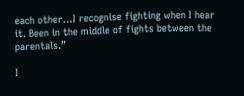each other…I recognise fighting when I hear it. Been in the middle of fights between the parentals.”

I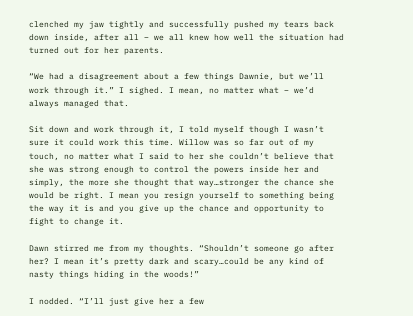clenched my jaw tightly and successfully pushed my tears back down inside, after all – we all knew how well the situation had turned out for her parents.

“We had a disagreement about a few things Dawnie, but we’ll work through it.” I sighed. I mean, no matter what – we’d always managed that.

Sit down and work through it, I told myself though I wasn’t sure it could work this time. Willow was so far out of my touch, no matter what I said to her she couldn’t believe that she was strong enough to control the powers inside her and simply, the more she thought that way…stronger the chance she would be right. I mean you resign yourself to something being the way it is and you give up the chance and opportunity to fight to change it.

Dawn stirred me from my thoughts. “Shouldn’t someone go after her? I mean it’s pretty dark and scary…could be any kind of nasty things hiding in the woods!”

I nodded. “I’ll just give her a few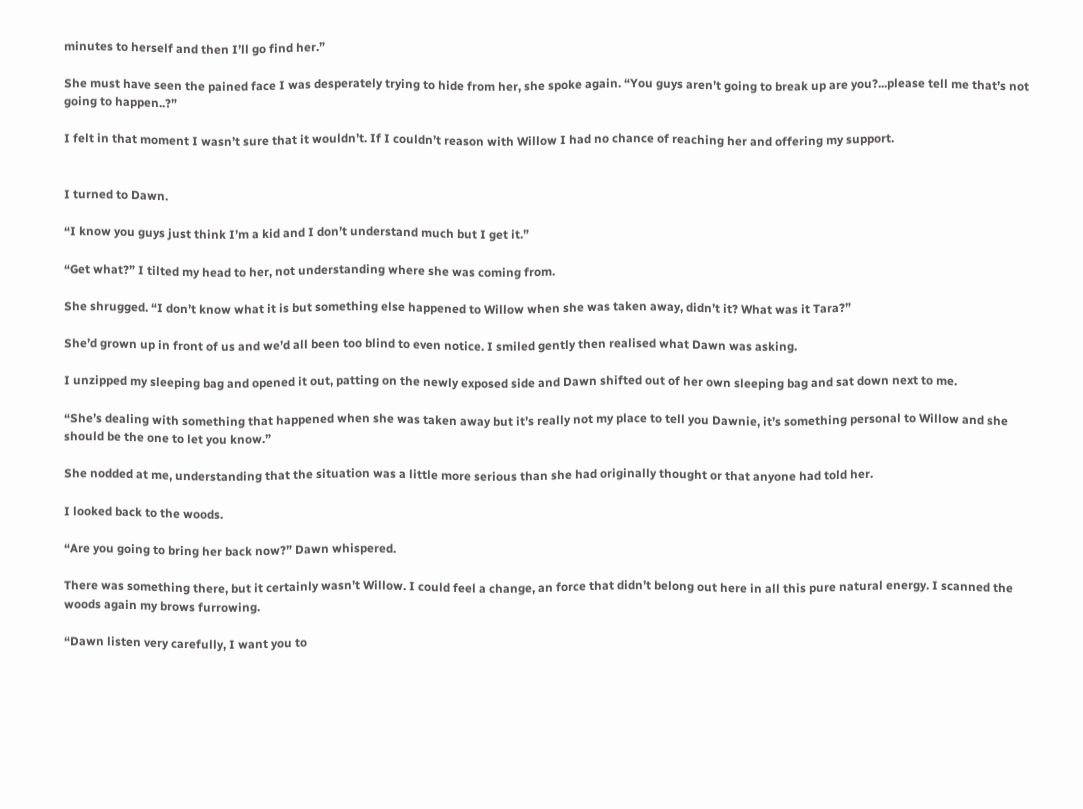minutes to herself and then I’ll go find her.”

She must have seen the pained face I was desperately trying to hide from her, she spoke again. “You guys aren’t going to break up are you?...please tell me that’s not going to happen..?”

I felt in that moment I wasn’t sure that it wouldn’t. If I couldn’t reason with Willow I had no chance of reaching her and offering my support.


I turned to Dawn.

“I know you guys just think I’m a kid and I don’t understand much but I get it.”

“Get what?” I tilted my head to her, not understanding where she was coming from.

She shrugged. “I don’t know what it is but something else happened to Willow when she was taken away, didn’t it? What was it Tara?”

She’d grown up in front of us and we’d all been too blind to even notice. I smiled gently then realised what Dawn was asking.

I unzipped my sleeping bag and opened it out, patting on the newly exposed side and Dawn shifted out of her own sleeping bag and sat down next to me.

“She’s dealing with something that happened when she was taken away but it’s really not my place to tell you Dawnie, it’s something personal to Willow and she should be the one to let you know.”

She nodded at me, understanding that the situation was a little more serious than she had originally thought or that anyone had told her.

I looked back to the woods.

“Are you going to bring her back now?” Dawn whispered.

There was something there, but it certainly wasn’t Willow. I could feel a change, an force that didn’t belong out here in all this pure natural energy. I scanned the woods again my brows furrowing.

“Dawn listen very carefully, I want you to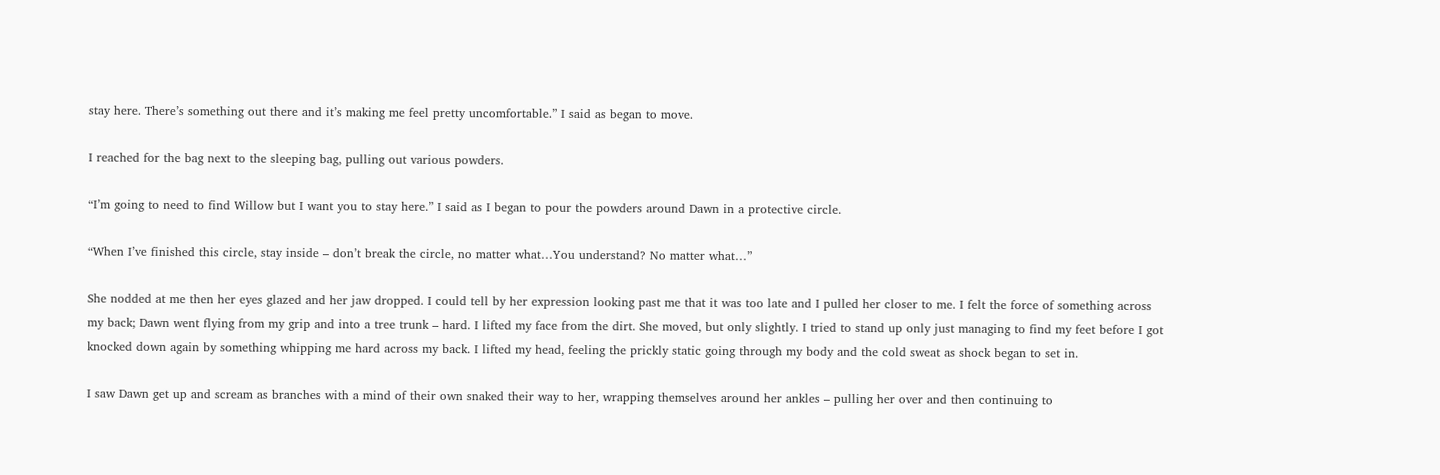stay here. There’s something out there and it’s making me feel pretty uncomfortable.” I said as began to move.

I reached for the bag next to the sleeping bag, pulling out various powders.

“I’m going to need to find Willow but I want you to stay here.” I said as I began to pour the powders around Dawn in a protective circle.

“When I’ve finished this circle, stay inside – don’t break the circle, no matter what…You understand? No matter what…”

She nodded at me then her eyes glazed and her jaw dropped. I could tell by her expression looking past me that it was too late and I pulled her closer to me. I felt the force of something across my back; Dawn went flying from my grip and into a tree trunk – hard. I lifted my face from the dirt. She moved, but only slightly. I tried to stand up only just managing to find my feet before I got knocked down again by something whipping me hard across my back. I lifted my head, feeling the prickly static going through my body and the cold sweat as shock began to set in.

I saw Dawn get up and scream as branches with a mind of their own snaked their way to her, wrapping themselves around her ankles – pulling her over and then continuing to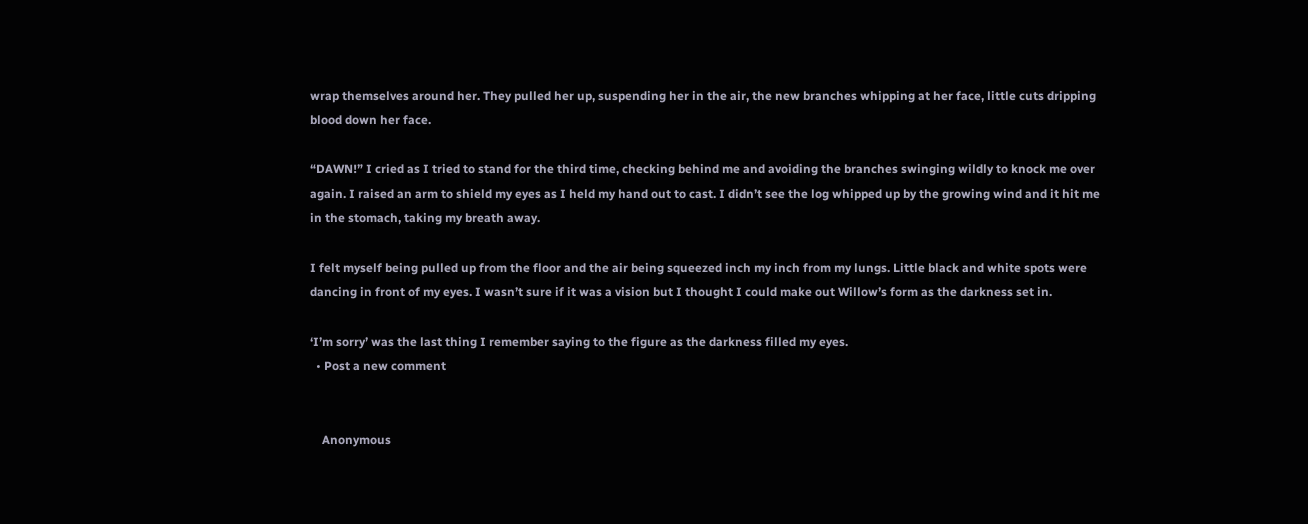wrap themselves around her. They pulled her up, suspending her in the air, the new branches whipping at her face, little cuts dripping blood down her face.

“DAWN!” I cried as I tried to stand for the third time, checking behind me and avoiding the branches swinging wildly to knock me over again. I raised an arm to shield my eyes as I held my hand out to cast. I didn’t see the log whipped up by the growing wind and it hit me in the stomach, taking my breath away.

I felt myself being pulled up from the floor and the air being squeezed inch my inch from my lungs. Little black and white spots were dancing in front of my eyes. I wasn’t sure if it was a vision but I thought I could make out Willow’s form as the darkness set in.

‘I’m sorry’ was the last thing I remember saying to the figure as the darkness filled my eyes.
  • Post a new comment


    Anonymous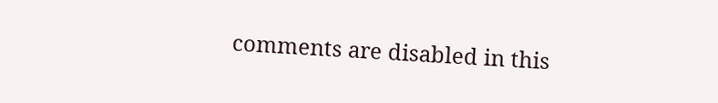comments are disabled in this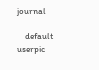journal

    default userpic